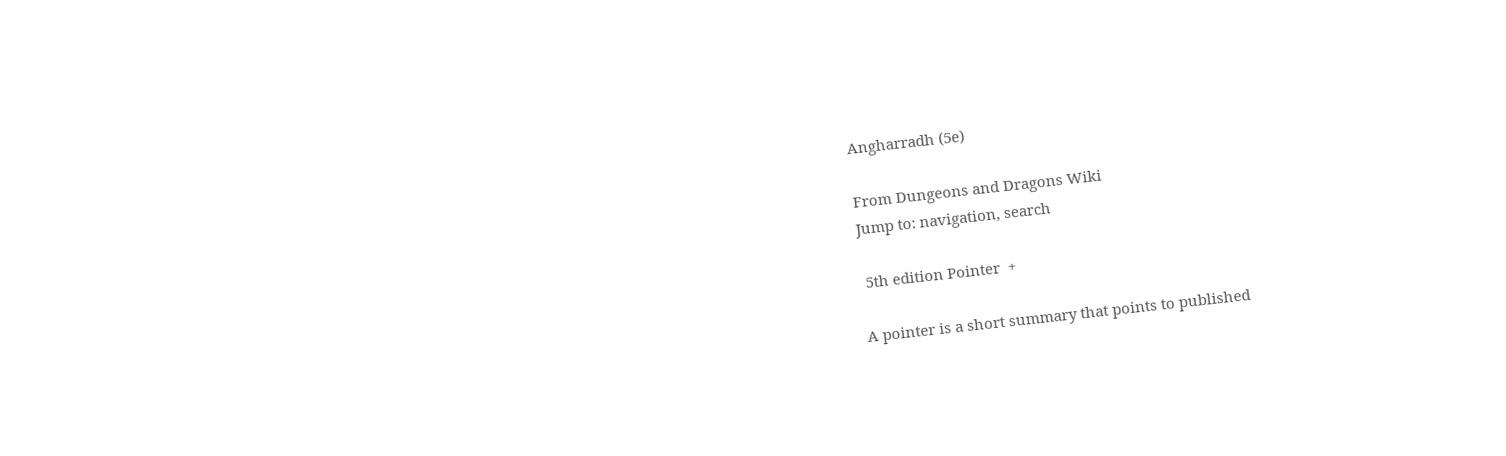Angharradh (5e)

From Dungeons and Dragons Wiki
Jump to: navigation, search

 5th edition Pointer  +

A pointer is a short summary that points to published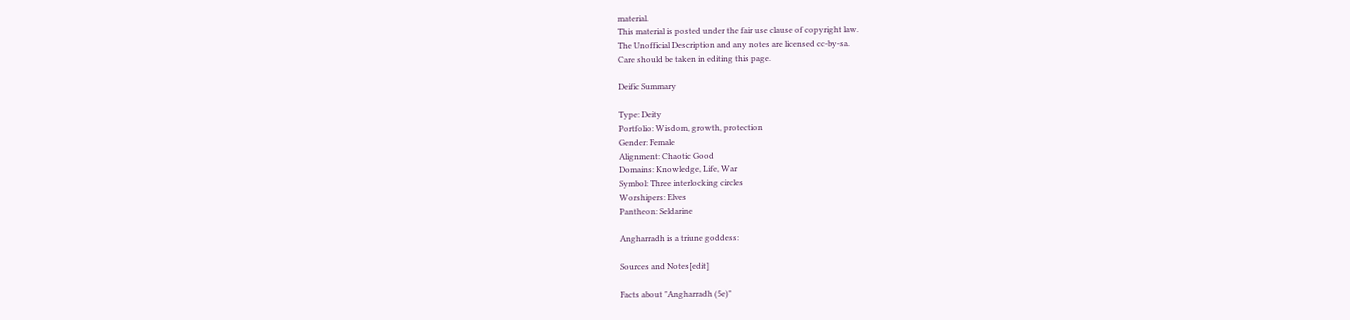material.
This material is posted under the fair use clause of copyright law.
The Unofficial Description and any notes are licensed cc-by-sa.
Care should be taken in editing this page.

Deific Summary

Type: Deity
Portfolio: Wisdom, growth, protection
Gender: Female
Alignment: Chaotic Good
Domains: Knowledge, Life, War
Symbol: Three interlocking circles
Worshipers: Elves
Pantheon: Seldarine

Angharradh is a triune goddess:

Sources and Notes[edit]

Facts about "Angharradh (5e)"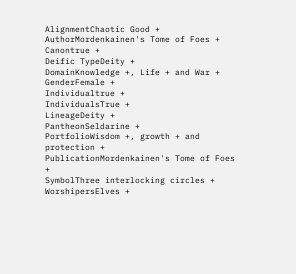AlignmentChaotic Good +
AuthorMordenkainen's Tome of Foes +
Canontrue +
Deific TypeDeity +
DomainKnowledge +, Life + and War +
GenderFemale +
Individualtrue +
IndividualsTrue +
LineageDeity +
PantheonSeldarine +
PortfolioWisdom +, growth + and protection +
PublicationMordenkainen's Tome of Foes +
SymbolThree interlocking circles +
WorshipersElves +